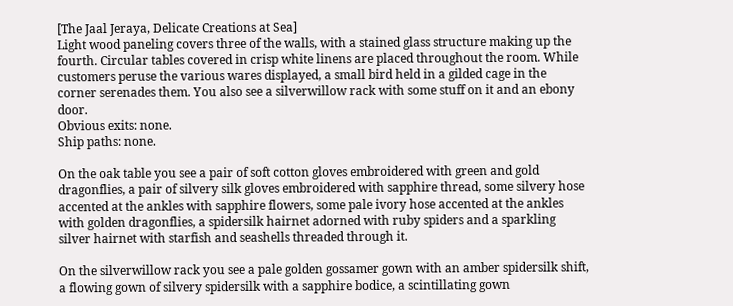[The Jaal Jeraya, Delicate Creations at Sea]
Light wood paneling covers three of the walls, with a stained glass structure making up the fourth. Circular tables covered in crisp white linens are placed throughout the room. While customers peruse the various wares displayed, a small bird held in a gilded cage in the corner serenades them. You also see a silverwillow rack with some stuff on it and an ebony door.
Obvious exits: none.
Ship paths: none.

On the oak table you see a pair of soft cotton gloves embroidered with green and gold dragonflies, a pair of silvery silk gloves embroidered with sapphire thread, some silvery hose accented at the ankles with sapphire flowers, some pale ivory hose accented at the ankles with golden dragonflies, a spidersilk hairnet adorned with ruby spiders and a sparkling silver hairnet with starfish and seashells threaded through it.

On the silverwillow rack you see a pale golden gossamer gown with an amber spidersilk shift, a flowing gown of silvery spidersilk with a sapphire bodice, a scintillating gown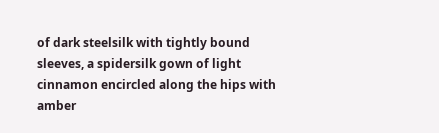of dark steelsilk with tightly bound sleeves, a spidersilk gown of light cinnamon encircled along the hips with amber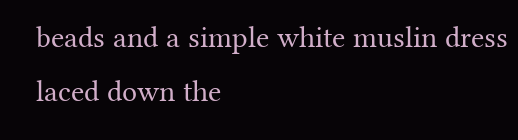beads and a simple white muslin dress laced down the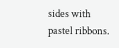sides with pastel ribbons.